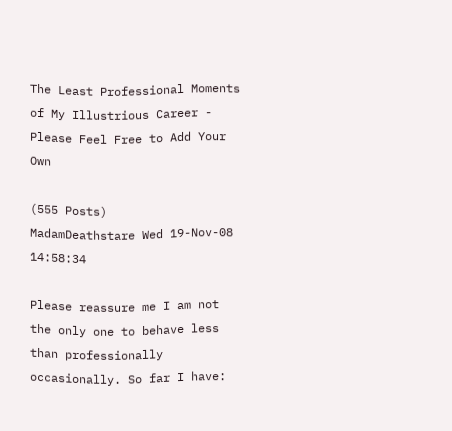The Least Professional Moments of My Illustrious Career - Please Feel Free to Add Your Own

(555 Posts)
MadamDeathstare Wed 19-Nov-08 14:58:34

Please reassure me I am not the only one to behave less than professionally occasionally. So far I have: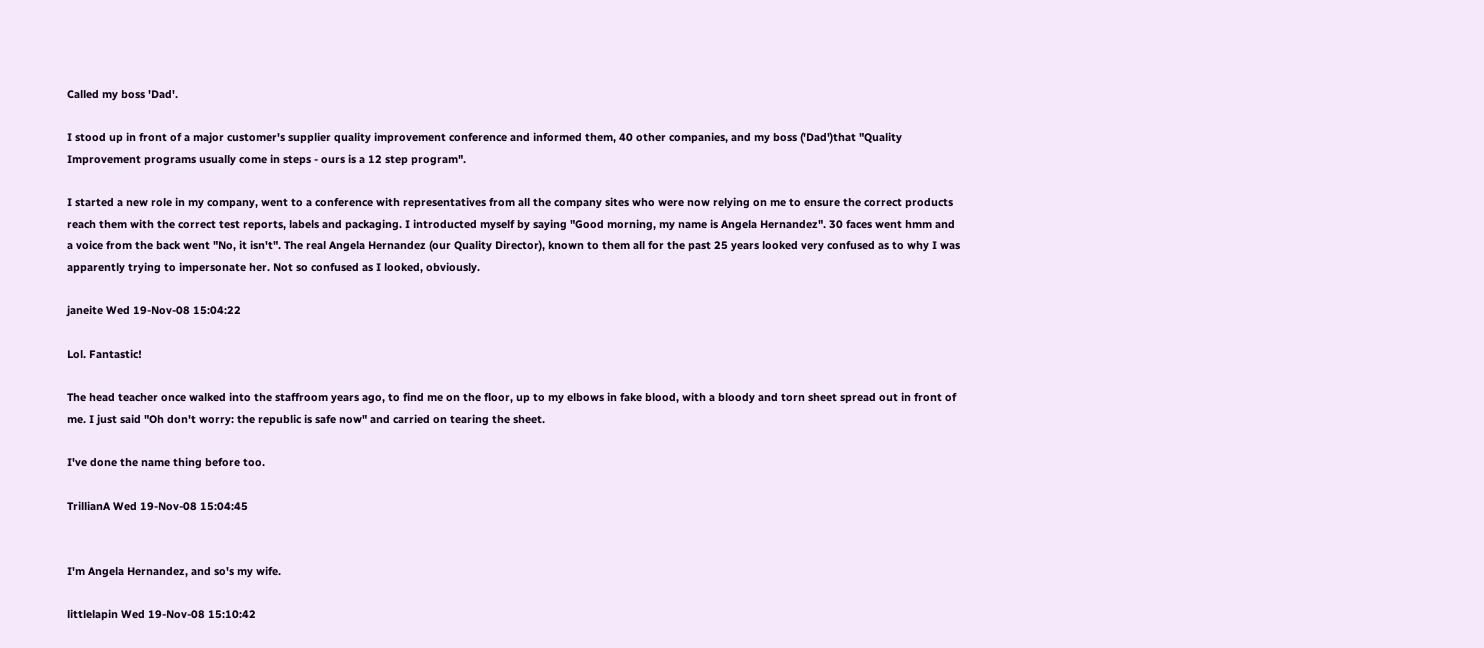Called my boss 'Dad'.

I stood up in front of a major customer's supplier quality improvement conference and informed them, 40 other companies, and my boss ('Dad')that "Quality Improvement programs usually come in steps - ours is a 12 step program".

I started a new role in my company, went to a conference with representatives from all the company sites who were now relying on me to ensure the correct products reach them with the correct test reports, labels and packaging. I introducted myself by saying "Good morning, my name is Angela Hernandez". 30 faces went hmm and a voice from the back went "No, it isn't". The real Angela Hernandez (our Quality Director), known to them all for the past 25 years looked very confused as to why I was apparently trying to impersonate her. Not so confused as I looked, obviously.

janeite Wed 19-Nov-08 15:04:22

Lol. Fantastic!

The head teacher once walked into the staffroom years ago, to find me on the floor, up to my elbows in fake blood, with a bloody and torn sheet spread out in front of me. I just said "Oh don't worry: the republic is safe now" and carried on tearing the sheet.

I've done the name thing before too.

TrillianA Wed 19-Nov-08 15:04:45


I'm Angela Hernandez, and so's my wife.

littlelapin Wed 19-Nov-08 15:10:42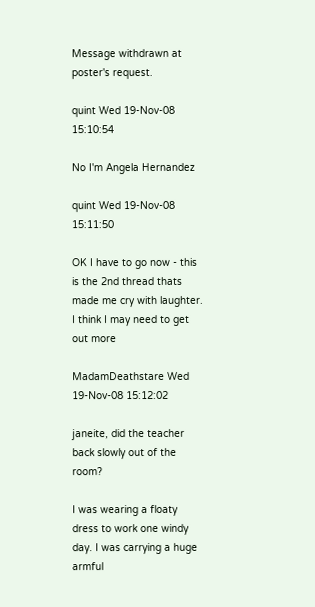Message withdrawn at poster's request.

quint Wed 19-Nov-08 15:10:54

No I'm Angela Hernandez

quint Wed 19-Nov-08 15:11:50

OK I have to go now - this is the 2nd thread thats made me cry with laughter. I think I may need to get out more

MadamDeathstare Wed 19-Nov-08 15:12:02

janeite, did the teacher back slowly out of the room?

I was wearing a floaty dress to work one windy day. I was carrying a huge armful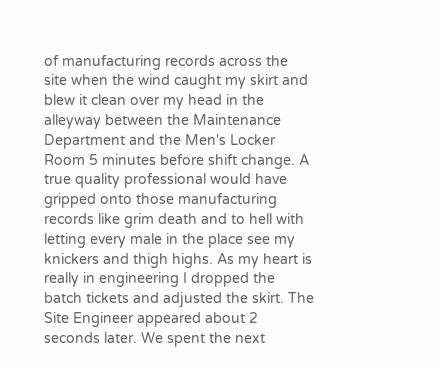of manufacturing records across the site when the wind caught my skirt and blew it clean over my head in the alleyway between the Maintenance Department and the Men's Locker Room 5 minutes before shift change. A true quality professional would have gripped onto those manufacturing records like grim death and to hell with letting every male in the place see my knickers and thigh highs. As my heart is really in engineering I dropped the batch tickets and adjusted the skirt. The Site Engineer appeared about 2 seconds later. We spent the next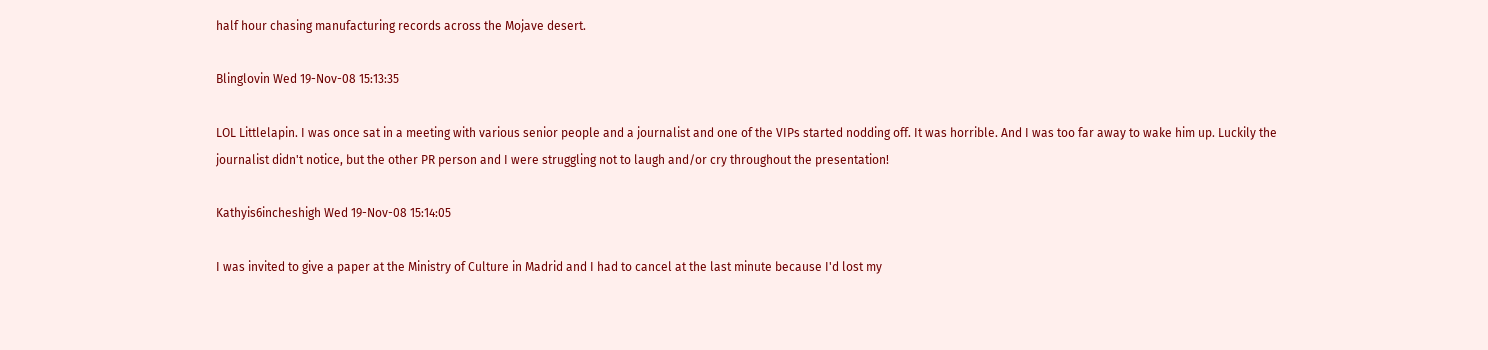half hour chasing manufacturing records across the Mojave desert.

Blinglovin Wed 19-Nov-08 15:13:35

LOL Littlelapin. I was once sat in a meeting with various senior people and a journalist and one of the VIPs started nodding off. It was horrible. And I was too far away to wake him up. Luckily the journalist didn't notice, but the other PR person and I were struggling not to laugh and/or cry throughout the presentation!

Kathyis6incheshigh Wed 19-Nov-08 15:14:05

I was invited to give a paper at the Ministry of Culture in Madrid and I had to cancel at the last minute because I'd lost my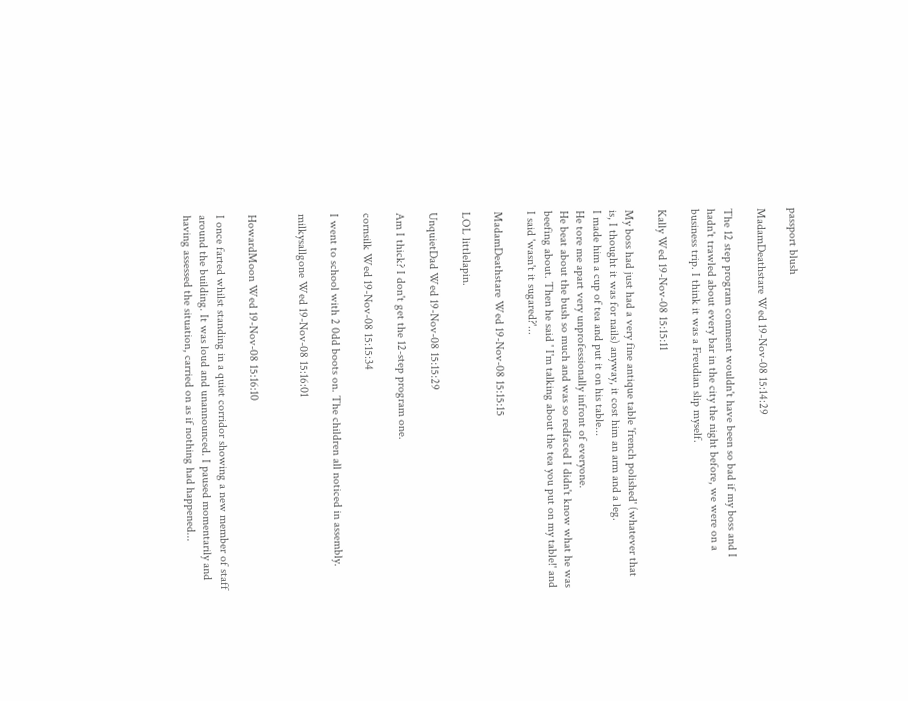passport blush

MadamDeathstare Wed 19-Nov-08 15:14:29

The 12 step program comment wouldn't have been so bad if my boss and I hadn't trawled about every bar in the city the night before, we were on a business trip. I think it was a Freudian slip myself.

Kally Wed 19-Nov-08 15:15:11

My boss had just had a very fine antique table 'french polished' (whatever that is, I thought it was for nails) anyway, it cost him an arm and a leg.
I made him a cup of tea and put it on his table...
He tore me apart very unprofessionally infront of everyone.
He beat about the bush so much and was so redfaced I didn't know what he was beefing about. Then he said ' I'm talking about the tea you put on my table!' and I said 'wasn't it sugared?'...

MadamDeathstare Wed 19-Nov-08 15:15:15

LOL littlelapin.

UnquietDad Wed 19-Nov-08 15:15:29

Am I thick? I don't get the 12-step program one.

cornsilk Wed 19-Nov-08 15:15:34

I went to school with 2 0dd boots on. The children all noticed in assembly.

milkysallgone Wed 19-Nov-08 15:16:01


HowardMoon Wed 19-Nov-08 15:16:10

I once farted whilst standing in a quiet corridor showing a new member of staff around the building. It was loud and unannounced. I paused momentarily and having assessed the situation, carried on as if nothing had happened...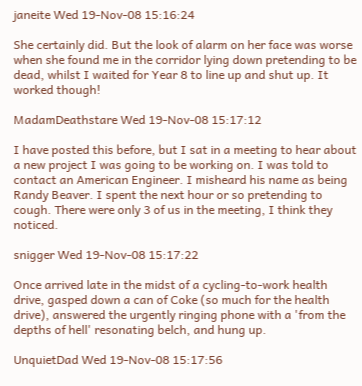janeite Wed 19-Nov-08 15:16:24

She certainly did. But the look of alarm on her face was worse when she found me in the corridor lying down pretending to be dead, whilst I waited for Year 8 to line up and shut up. It worked though!

MadamDeathstare Wed 19-Nov-08 15:17:12

I have posted this before, but I sat in a meeting to hear about a new project I was going to be working on. I was told to contact an American Engineer. I misheard his name as being Randy Beaver. I spent the next hour or so pretending to cough. There were only 3 of us in the meeting, I think they noticed.

snigger Wed 19-Nov-08 15:17:22

Once arrived late in the midst of a cycling-to-work health drive, gasped down a can of Coke (so much for the health drive), answered the urgently ringing phone with a 'from the depths of hell' resonating belch, and hung up.

UnquietDad Wed 19-Nov-08 15:17:56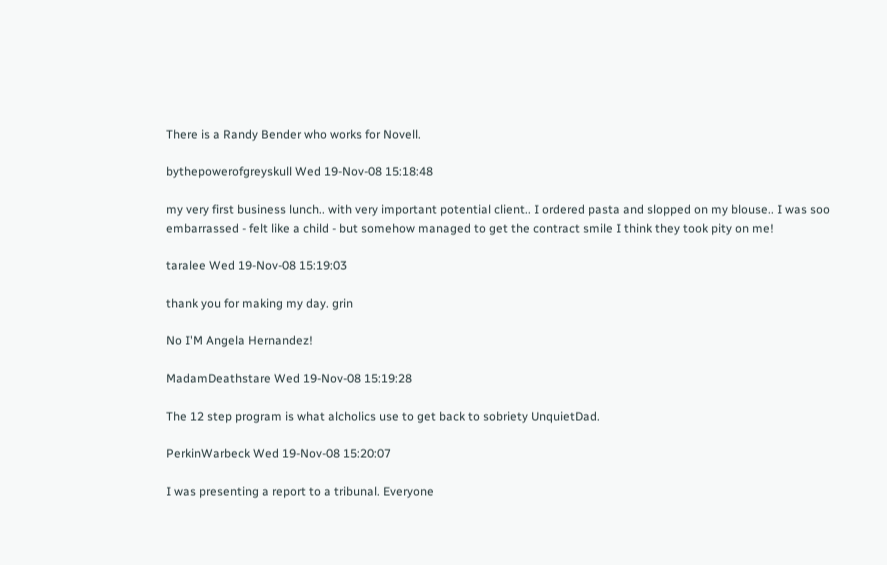There is a Randy Bender who works for Novell.

bythepowerofgreyskull Wed 19-Nov-08 15:18:48

my very first business lunch.. with very important potential client.. I ordered pasta and slopped on my blouse.. I was soo embarrassed - felt like a child - but somehow managed to get the contract smile I think they took pity on me!

taralee Wed 19-Nov-08 15:19:03

thank you for making my day. grin

No I'M Angela Hernandez!

MadamDeathstare Wed 19-Nov-08 15:19:28

The 12 step program is what alcholics use to get back to sobriety UnquietDad.

PerkinWarbeck Wed 19-Nov-08 15:20:07

I was presenting a report to a tribunal. Everyone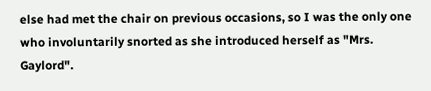else had met the chair on previous occasions, so I was the only one who involuntarily snorted as she introduced herself as "Mrs. Gaylord".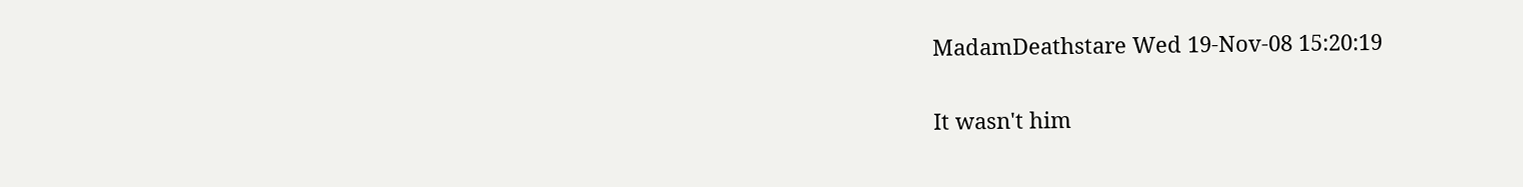MadamDeathstare Wed 19-Nov-08 15:20:19

It wasn't him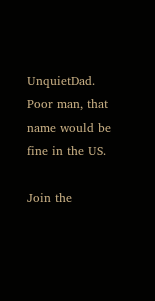UnquietDad. Poor man, that name would be fine in the US.

Join the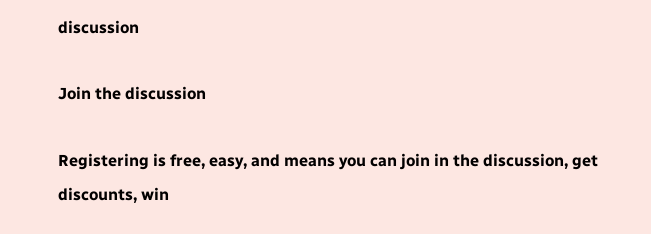discussion

Join the discussion

Registering is free, easy, and means you can join in the discussion, get discounts, win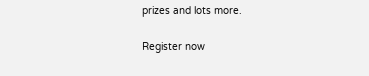prizes and lots more.

Register now